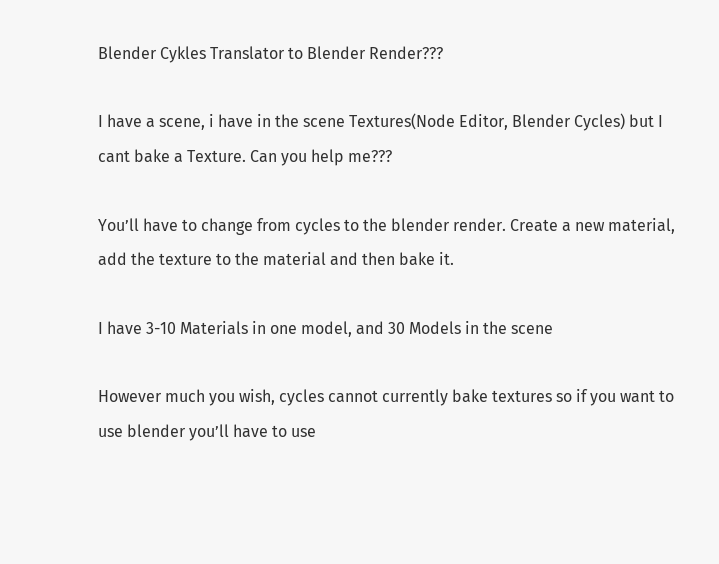Blender Cykles Translator to Blender Render???

I have a scene, i have in the scene Textures(Node Editor, Blender Cycles) but I cant bake a Texture. Can you help me???

You’ll have to change from cycles to the blender render. Create a new material, add the texture to the material and then bake it.

I have 3-10 Materials in one model, and 30 Models in the scene

However much you wish, cycles cannot currently bake textures so if you want to use blender you’ll have to use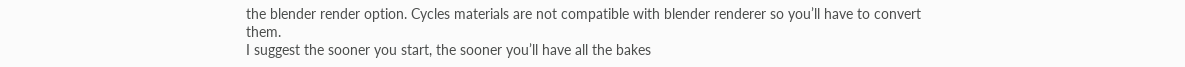the blender render option. Cycles materials are not compatible with blender renderer so you’ll have to convert them.
I suggest the sooner you start, the sooner you’ll have all the bakes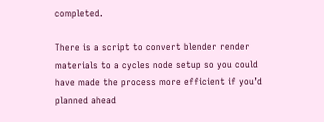completed.

There is a script to convert blender render materials to a cycles node setup so you could have made the process more efficient if you’d planned ahead